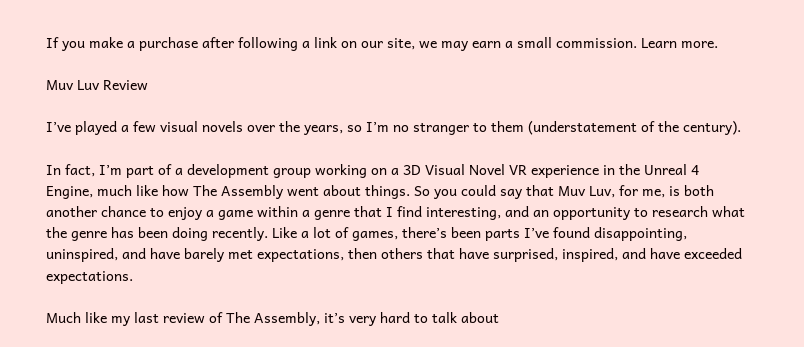If you make a purchase after following a link on our site, we may earn a small commission. Learn more.

Muv Luv Review

I’ve played a few visual novels over the years, so I’m no stranger to them (understatement of the century).

In fact, I’m part of a development group working on a 3D Visual Novel VR experience in the Unreal 4 Engine, much like how The Assembly went about things. So you could say that Muv Luv, for me, is both another chance to enjoy a game within a genre that I find interesting, and an opportunity to research what the genre has been doing recently. Like a lot of games, there’s been parts I’ve found disappointing, uninspired, and have barely met expectations, then others that have surprised, inspired, and have exceeded expectations.

Much like my last review of The Assembly, it’s very hard to talk about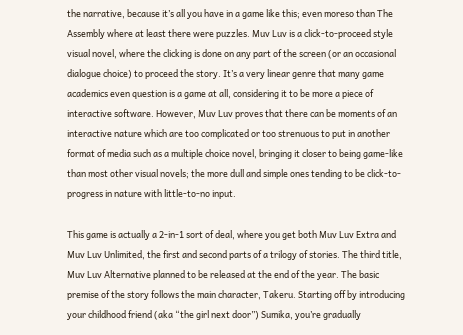the narrative, because it’s all you have in a game like this; even moreso than The Assembly where at least there were puzzles. Muv Luv is a click-to-proceed style visual novel, where the clicking is done on any part of the screen (or an occasional dialogue choice) to proceed the story. It’s a very linear genre that many game academics even question is a game at all, considering it to be more a piece of interactive software. However, Muv Luv proves that there can be moments of an interactive nature which are too complicated or too strenuous to put in another format of media such as a multiple choice novel, bringing it closer to being game-like than most other visual novels; the more dull and simple ones tending to be click-to-progress in nature with little-to-no input.

This game is actually a 2-in-1 sort of deal, where you get both Muv Luv Extra and Muv Luv Unlimited, the first and second parts of a trilogy of stories. The third title, Muv Luv Alternative planned to be released at the end of the year. The basic premise of the story follows the main character, Takeru. Starting off by introducing your childhood friend (aka “the girl next door”) Sumika, you’re gradually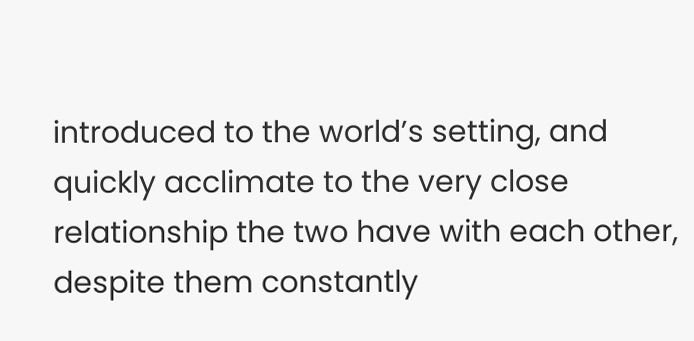introduced to the world’s setting, and quickly acclimate to the very close relationship the two have with each other, despite them constantly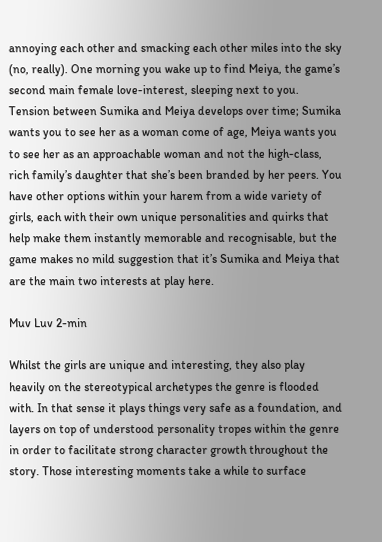annoying each other and smacking each other miles into the sky (no, really). One morning you wake up to find Meiya, the game’s second main female love-interest, sleeping next to you. Tension between Sumika and Meiya develops over time; Sumika wants you to see her as a woman come of age, Meiya wants you to see her as an approachable woman and not the high-class, rich family’s daughter that she’s been branded by her peers. You have other options within your harem from a wide variety of girls, each with their own unique personalities and quirks that help make them instantly memorable and recognisable, but the game makes no mild suggestion that it’s Sumika and Meiya that are the main two interests at play here.

Muv Luv 2-min

Whilst the girls are unique and interesting, they also play heavily on the stereotypical archetypes the genre is flooded with. In that sense it plays things very safe as a foundation, and layers on top of understood personality tropes within the genre in order to facilitate strong character growth throughout the story. Those interesting moments take a while to surface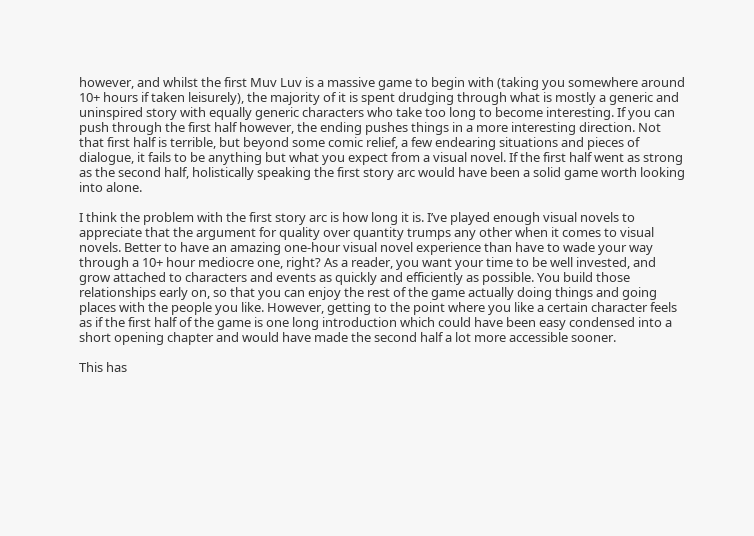however, and whilst the first Muv Luv is a massive game to begin with (taking you somewhere around 10+ hours if taken leisurely), the majority of it is spent drudging through what is mostly a generic and uninspired story with equally generic characters who take too long to become interesting. If you can push through the first half however, the ending pushes things in a more interesting direction. Not that first half is terrible, but beyond some comic relief, a few endearing situations and pieces of dialogue, it fails to be anything but what you expect from a visual novel. If the first half went as strong as the second half, holistically speaking the first story arc would have been a solid game worth looking into alone.

I think the problem with the first story arc is how long it is. I’ve played enough visual novels to appreciate that the argument for quality over quantity trumps any other when it comes to visual novels. Better to have an amazing one-hour visual novel experience than have to wade your way through a 10+ hour mediocre one, right? As a reader, you want your time to be well invested, and grow attached to characters and events as quickly and efficiently as possible. You build those relationships early on, so that you can enjoy the rest of the game actually doing things and going places with the people you like. However, getting to the point where you like a certain character feels as if the first half of the game is one long introduction which could have been easy condensed into a short opening chapter and would have made the second half a lot more accessible sooner.

This has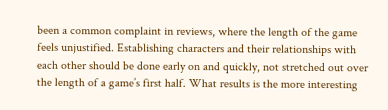been a common complaint in reviews, where the length of the game feels unjustified. Establishing characters and their relationships with each other should be done early on and quickly, not stretched out over the length of a game’s first half. What results is the more interesting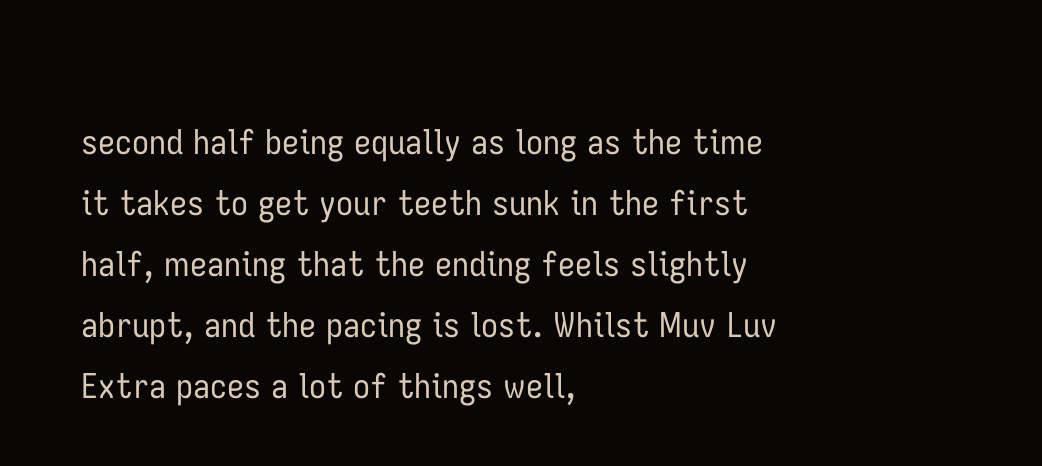second half being equally as long as the time it takes to get your teeth sunk in the first half, meaning that the ending feels slightly abrupt, and the pacing is lost. Whilst Muv Luv Extra paces a lot of things well,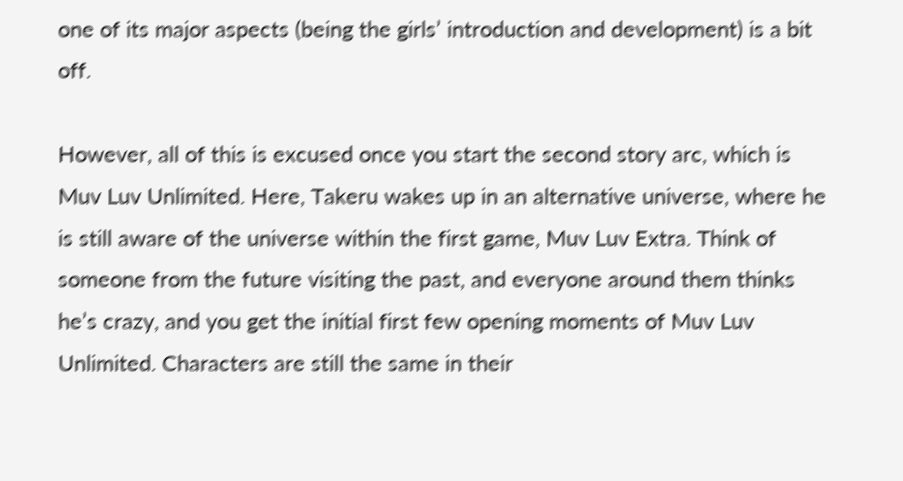one of its major aspects (being the girls’ introduction and development) is a bit off.

However, all of this is excused once you start the second story arc, which is Muv Luv Unlimited. Here, Takeru wakes up in an alternative universe, where he is still aware of the universe within the first game, Muv Luv Extra. Think of someone from the future visiting the past, and everyone around them thinks he’s crazy, and you get the initial first few opening moments of Muv Luv Unlimited. Characters are still the same in their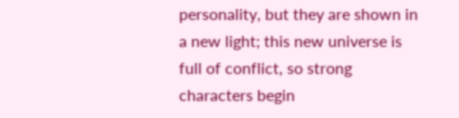personality, but they are shown in a new light; this new universe is full of conflict, so strong characters begin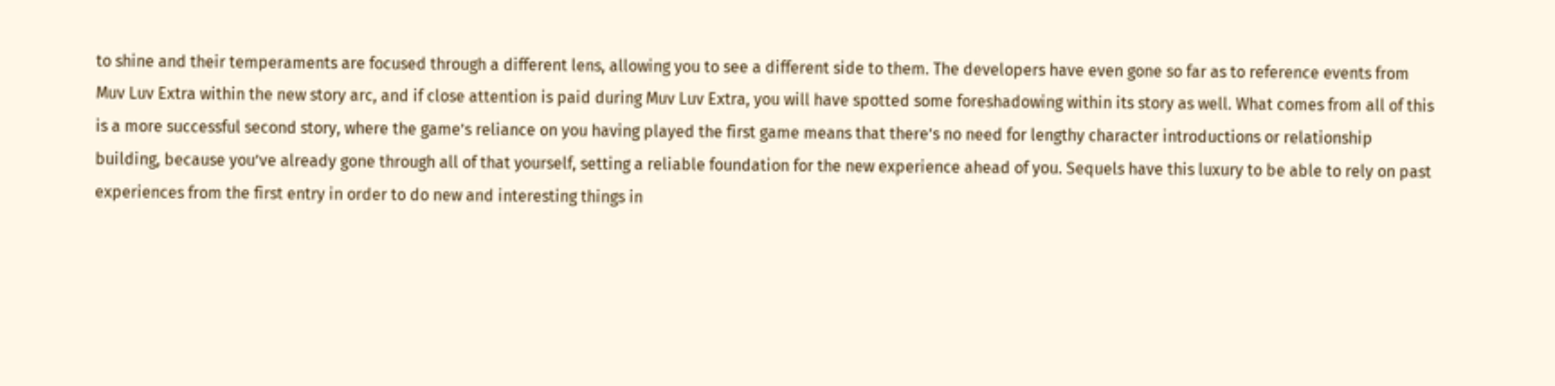to shine and their temperaments are focused through a different lens, allowing you to see a different side to them. The developers have even gone so far as to reference events from Muv Luv Extra within the new story arc, and if close attention is paid during Muv Luv Extra, you will have spotted some foreshadowing within its story as well. What comes from all of this is a more successful second story, where the game’s reliance on you having played the first game means that there’s no need for lengthy character introductions or relationship building, because you’ve already gone through all of that yourself, setting a reliable foundation for the new experience ahead of you. Sequels have this luxury to be able to rely on past experiences from the first entry in order to do new and interesting things in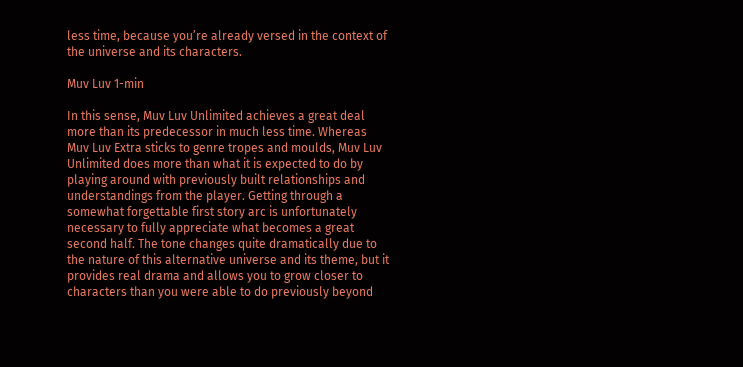less time, because you’re already versed in the context of the universe and its characters.

Muv Luv 1-min

In this sense, Muv Luv Unlimited achieves a great deal more than its predecessor in much less time. Whereas Muv Luv Extra sticks to genre tropes and moulds, Muv Luv Unlimited does more than what it is expected to do by playing around with previously built relationships and understandings from the player. Getting through a somewhat forgettable first story arc is unfortunately necessary to fully appreciate what becomes a great second half. The tone changes quite dramatically due to the nature of this alternative universe and its theme, but it provides real drama and allows you to grow closer to characters than you were able to do previously beyond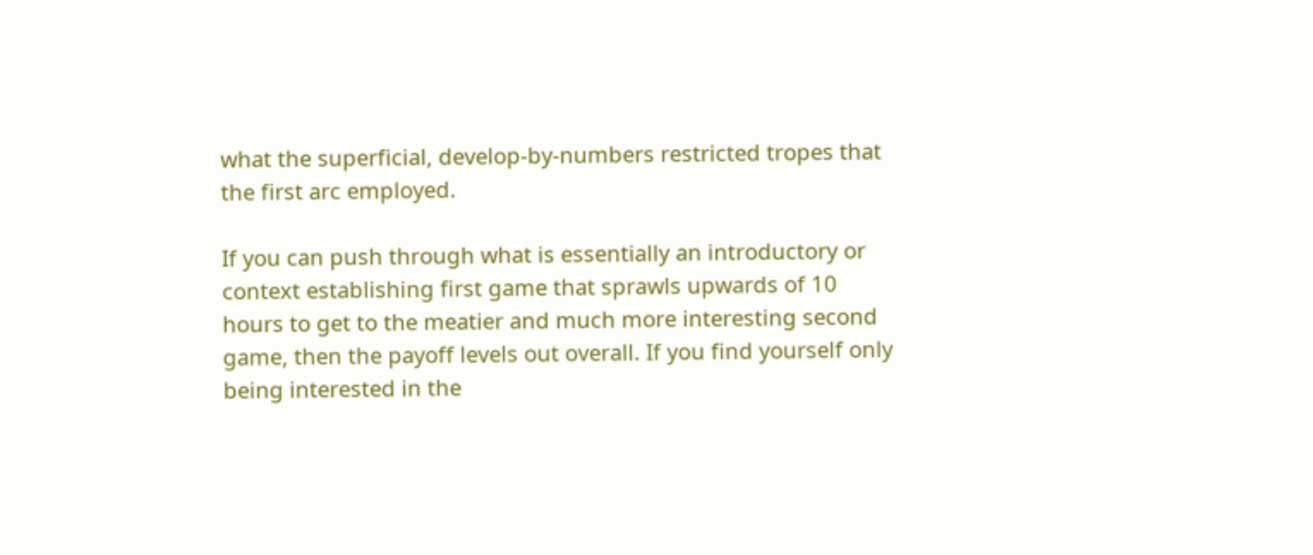what the superficial, develop-by-numbers restricted tropes that the first arc employed.

If you can push through what is essentially an introductory or context establishing first game that sprawls upwards of 10 hours to get to the meatier and much more interesting second game, then the payoff levels out overall. If you find yourself only being interested in the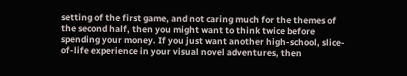setting of the first game, and not caring much for the themes of the second half, then you might want to think twice before spending your money. If you just want another high-school, slice-of-life experience in your visual novel adventures, then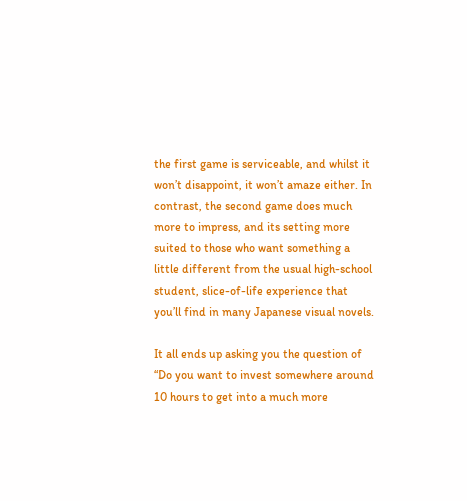the first game is serviceable, and whilst it won’t disappoint, it won’t amaze either. In contrast, the second game does much more to impress, and its setting more suited to those who want something a little different from the usual high-school student, slice-of-life experience that you’ll find in many Japanese visual novels.

It all ends up asking you the question of “Do you want to invest somewhere around 10 hours to get into a much more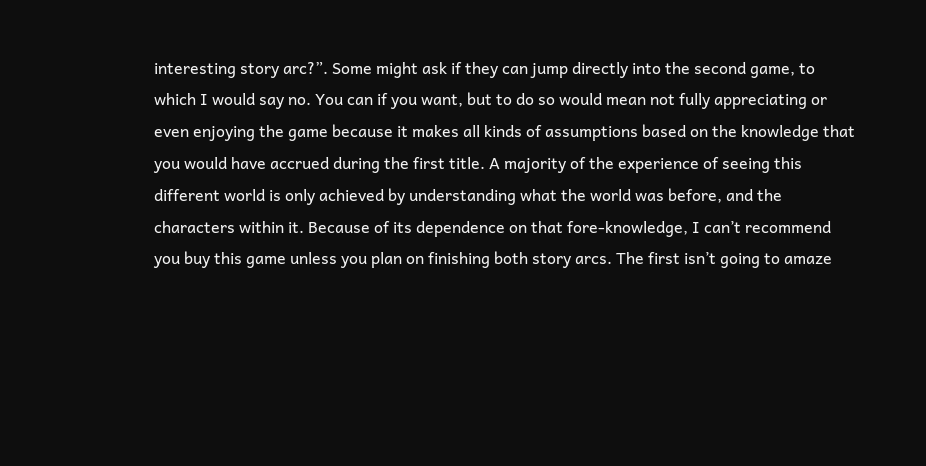interesting story arc?”. Some might ask if they can jump directly into the second game, to which I would say no. You can if you want, but to do so would mean not fully appreciating or even enjoying the game because it makes all kinds of assumptions based on the knowledge that you would have accrued during the first title. A majority of the experience of seeing this different world is only achieved by understanding what the world was before, and the characters within it. Because of its dependence on that fore-knowledge, I can’t recommend you buy this game unless you plan on finishing both story arcs. The first isn’t going to amaze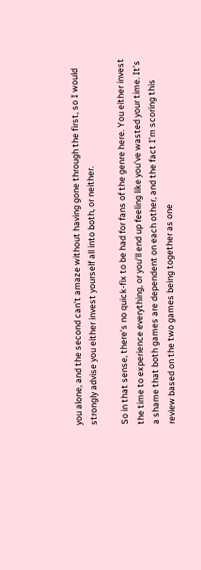you alone, and the second can’t amaze without having gone through the first, so I would strongly advise you either invest yourself all into both, or neither.

So in that sense, there’s no quick-fix to be had for fans of the genre here. You either invest the time to experience everything, or you’ll end up feeling like you’ve wasted your time. It’s a shame that both games are dependent on each other, and the fact I’m scoring this review based on the two games being together as one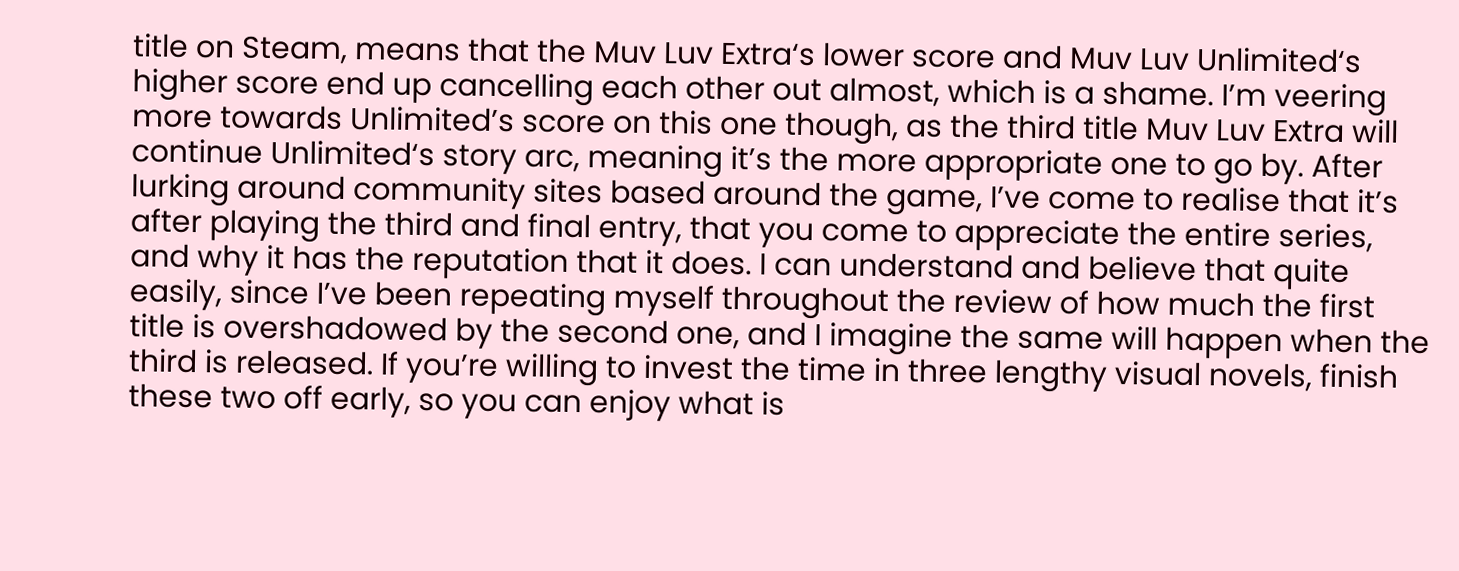title on Steam, means that the Muv Luv Extra‘s lower score and Muv Luv Unlimited‘s higher score end up cancelling each other out almost, which is a shame. I’m veering more towards Unlimited’s score on this one though, as the third title Muv Luv Extra will continue Unlimited‘s story arc, meaning it’s the more appropriate one to go by. After lurking around community sites based around the game, I’ve come to realise that it’s after playing the third and final entry, that you come to appreciate the entire series, and why it has the reputation that it does. I can understand and believe that quite easily, since I’ve been repeating myself throughout the review of how much the first title is overshadowed by the second one, and I imagine the same will happen when the third is released. If you’re willing to invest the time in three lengthy visual novels, finish these two off early, so you can enjoy what is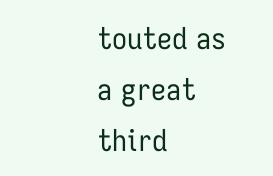touted as a great third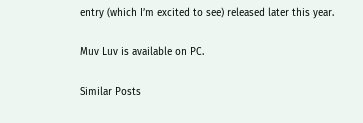entry (which I’m excited to see) released later this year.

Muv Luv is available on PC.

Similar Posts